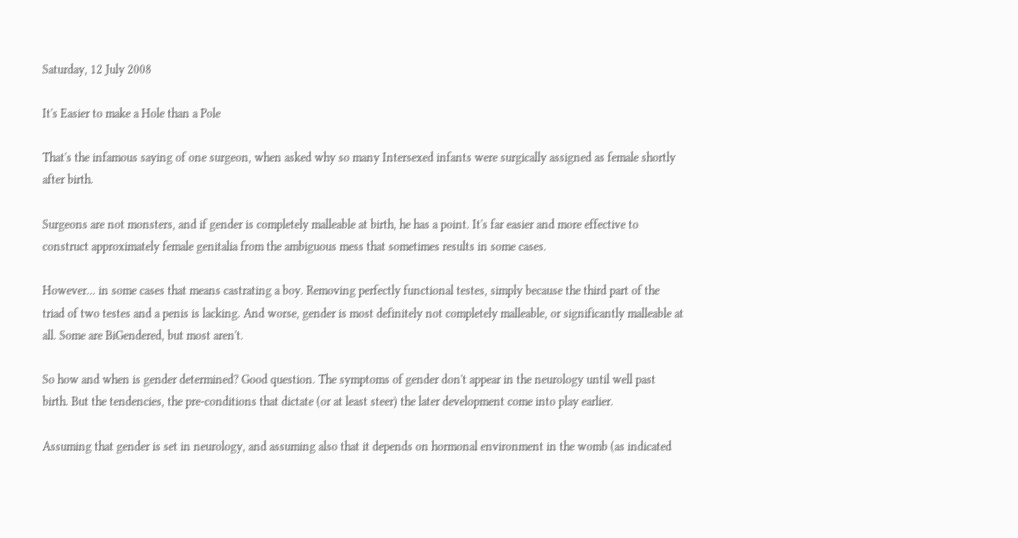Saturday, 12 July 2008

It's Easier to make a Hole than a Pole

That's the infamous saying of one surgeon, when asked why so many Intersexed infants were surgically assigned as female shortly after birth.

Surgeons are not monsters, and if gender is completely malleable at birth, he has a point. It's far easier and more effective to construct approximately female genitalia from the ambiguous mess that sometimes results in some cases.

However... in some cases that means castrating a boy. Removing perfectly functional testes, simply because the third part of the triad of two testes and a penis is lacking. And worse, gender is most definitely not completely malleable, or significantly malleable at all. Some are BiGendered, but most aren't.

So how and when is gender determined? Good question. The symptoms of gender don't appear in the neurology until well past birth. But the tendencies, the pre-conditions that dictate (or at least steer) the later development come into play earlier.

Assuming that gender is set in neurology, and assuming also that it depends on hormonal environment in the womb (as indicated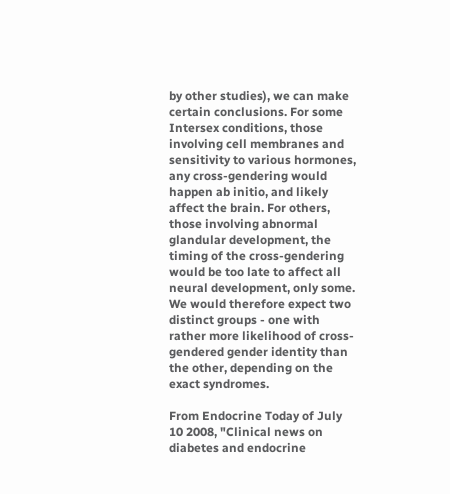by other studies), we can make certain conclusions. For some Intersex conditions, those involving cell membranes and sensitivity to various hormones, any cross-gendering would happen ab initio, and likely affect the brain. For others, those involving abnormal glandular development, the timing of the cross-gendering would be too late to affect all neural development, only some. We would therefore expect two distinct groups - one with rather more likelihood of cross-gendered gender identity than the other, depending on the exact syndromes.

From Endocrine Today of July 10 2008, "Clinical news on diabetes and endocrine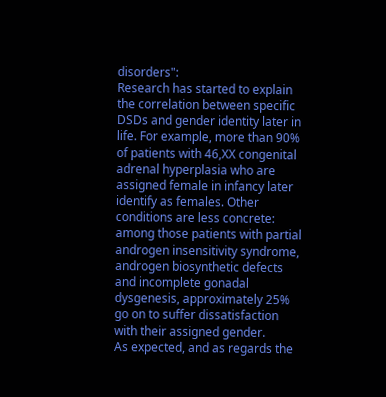disorders":
Research has started to explain the correlation between specific DSDs and gender identity later in life. For example, more than 90% of patients with 46,XX congenital adrenal hyperplasia who are assigned female in infancy later identify as females. Other conditions are less concrete: among those patients with partial androgen insensitivity syndrome, androgen biosynthetic defects and incomplete gonadal dysgenesis, approximately 25% go on to suffer dissatisfaction with their assigned gender.
As expected, and as regards the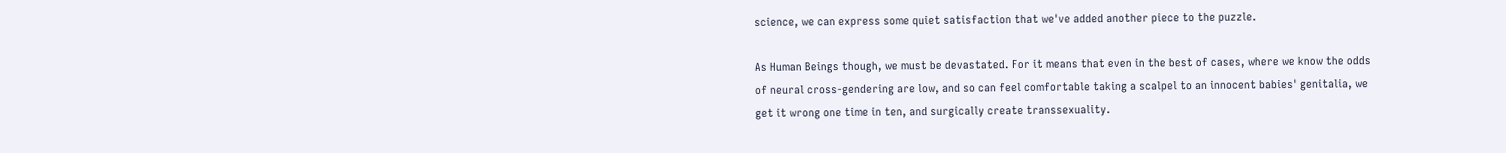science, we can express some quiet satisfaction that we've added another piece to the puzzle.

As Human Beings though, we must be devastated. For it means that even in the best of cases, where we know the odds of neural cross-gendering are low, and so can feel comfortable taking a scalpel to an innocent babies' genitalia, we get it wrong one time in ten, and surgically create transsexuality.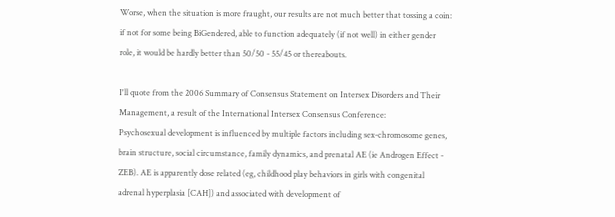Worse, when the situation is more fraught, our results are not much better that tossing a coin: if not for some being BiGendered, able to function adequately (if not well) in either gender role, it would be hardly better than 50/50 - 55/45 or thereabouts.

I'll quote from the 2006 Summary of Consensus Statement on Intersex Disorders and Their Management, a result of the International Intersex Consensus Conference:
Psychosexual development is influenced by multiple factors including sex-chromosome genes, brain structure, social circumstance, family dynamics, and prenatal AE (ie Androgen Effect - ZEB). AE is apparently dose related (eg, childhood play behaviors in girls with congenital adrenal hyperplasia [CAH]) and associated with development of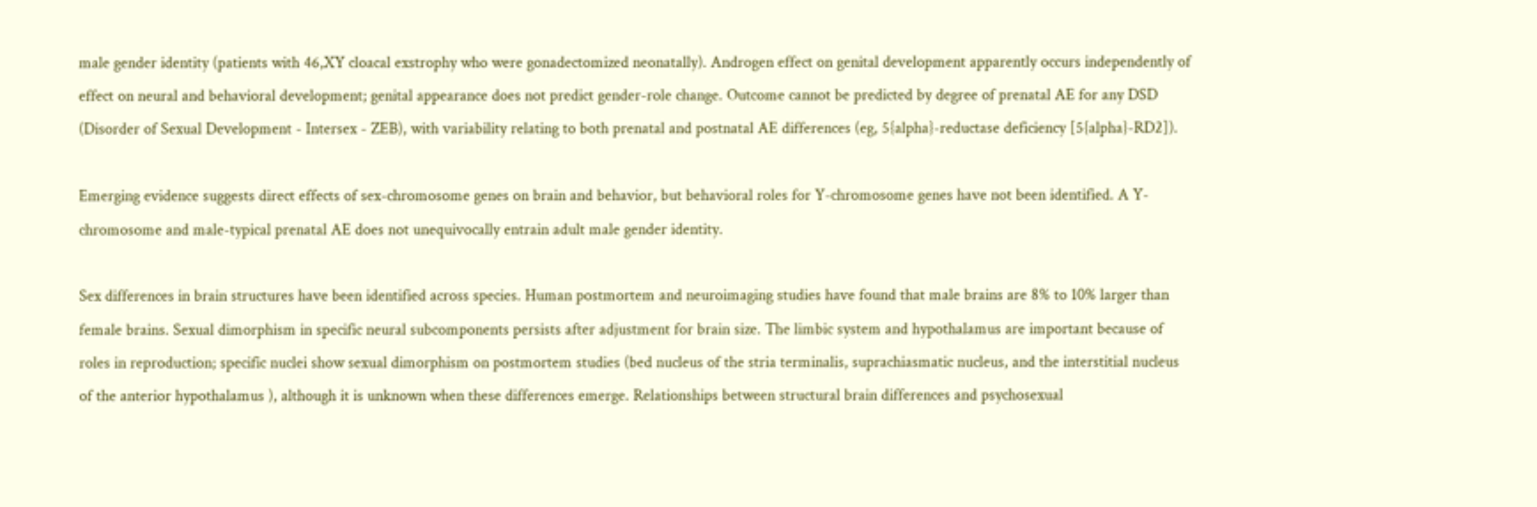male gender identity (patients with 46,XY cloacal exstrophy who were gonadectomized neonatally). Androgen effect on genital development apparently occurs independently of effect on neural and behavioral development; genital appearance does not predict gender-role change. Outcome cannot be predicted by degree of prenatal AE for any DSD (Disorder of Sexual Development - Intersex - ZEB), with variability relating to both prenatal and postnatal AE differences (eg, 5{alpha}-reductase deficiency [5{alpha}-RD2]).

Emerging evidence suggests direct effects of sex-chromosome genes on brain and behavior, but behavioral roles for Y-chromosome genes have not been identified. A Y-chromosome and male-typical prenatal AE does not unequivocally entrain adult male gender identity.

Sex differences in brain structures have been identified across species. Human postmortem and neuroimaging studies have found that male brains are 8% to 10% larger than female brains. Sexual dimorphism in specific neural subcomponents persists after adjustment for brain size. The limbic system and hypothalamus are important because of roles in reproduction; specific nuclei show sexual dimorphism on postmortem studies (bed nucleus of the stria terminalis, suprachiasmatic nucleus, and the interstitial nucleus of the anterior hypothalamus ), although it is unknown when these differences emerge. Relationships between structural brain differences and psychosexual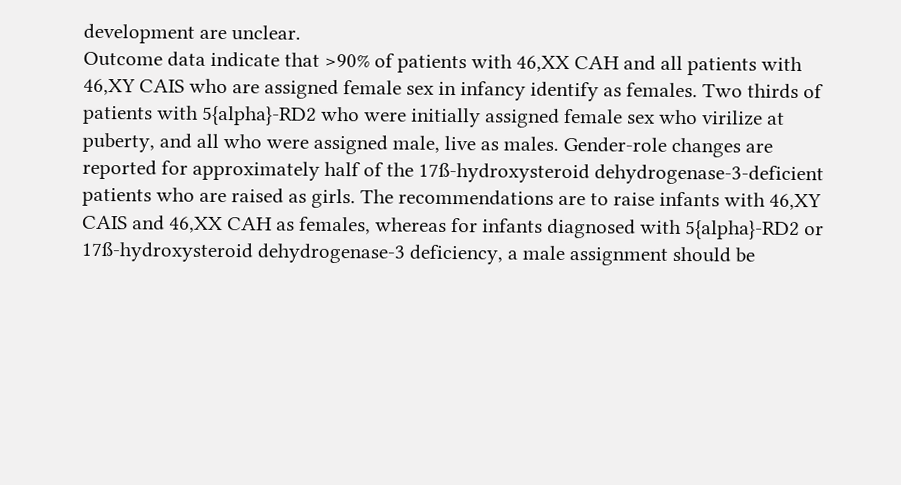development are unclear.
Outcome data indicate that >90% of patients with 46,XX CAH and all patients with 46,XY CAIS who are assigned female sex in infancy identify as females. Two thirds of patients with 5{alpha}-RD2 who were initially assigned female sex who virilize at puberty, and all who were assigned male, live as males. Gender-role changes are reported for approximately half of the 17ß-hydroxysteroid dehydrogenase-3-deficient patients who are raised as girls. The recommendations are to raise infants with 46,XY CAIS and 46,XX CAH as females, whereas for infants diagnosed with 5{alpha}-RD2 or 17ß-hydroxysteroid dehydrogenase-3 deficiency, a male assignment should be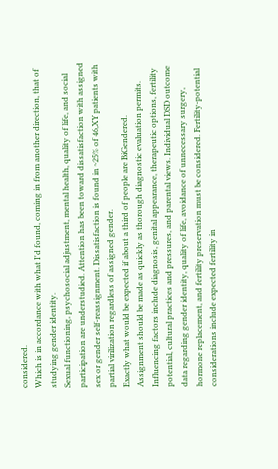considered.
Which is in accordance with what I'd found, coming in from another direction, that of studying gender identity.
Sexual functioning, psychosocial adjustment, mental health, quality of life, and social participation are understudied. Attention has been toward dissatisfaction with assigned sex or gender self-reassignment. Dissatisfaction is found in ~25% of 46,XY patients with partial virilization regardless of assigned gender.
Exactly what would be expected if about a third of people are BiGendered.
Assignment should be made as quickly as thorough diagnostic evaluation permits. Influencing factors include diagnosis, genital appearance, therapeutic options, fertility potential, cultural practices and pressures, and parental views. Individual DSD outcome data regarding gender identity, quality of life, avoidance of unnecessary surgery, hormone replacement, and fertility preservation must be considered. Fertility-potential considerations include expected fertility in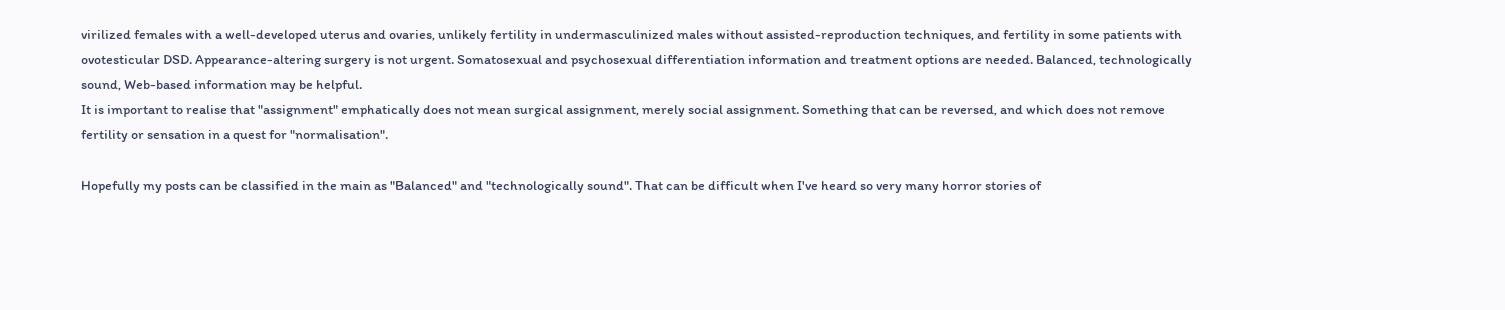virilized females with a well-developed uterus and ovaries, unlikely fertility in undermasculinized males without assisted-reproduction techniques, and fertility in some patients with ovotesticular DSD. Appearance-altering surgery is not urgent. Somatosexual and psychosexual differentiation information and treatment options are needed. Balanced, technologically sound, Web-based information may be helpful.
It is important to realise that "assignment" emphatically does not mean surgical assignment, merely social assignment. Something that can be reversed, and which does not remove fertility or sensation in a quest for "normalisation".

Hopefully my posts can be classified in the main as "Balanced" and "technologically sound". That can be difficult when I've heard so very many horror stories of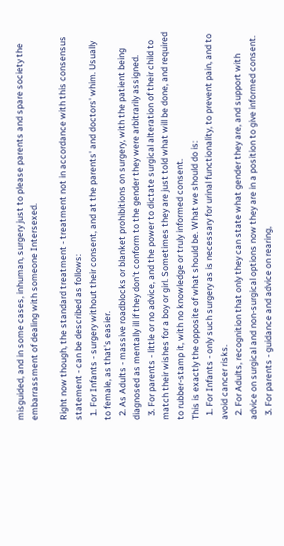misguided, and in some cases, inhuman, surgery just to please parents and spare society the embarrassment of dealing with someone Intersexed.

Right now though, the standard treatment - treatment not in accordance with this consensus statement - can be described as follows:
  1. For Infants - surgery without their consent, and at the parents' and doctors' whim. Usually to female, as that's easier.
  2. As Adults - massive roadblocks or blanket prohibitions on surgery, with the patient being diagnosed as mentally ill if they don't conform to the gender they were arbitrarily assigned.
  3. For parents - little or no advice, and the power to dictate surgical alteration of their child to match their wishes for a boy or girl. Sometimes they are just told what will be done, and required to rubber-stamp it, with no knowledge or truly informed consent.
This is exactly the opposite of what should be. What we should do is:
  1. For Infants - only such surgery as is necessary for urinal functionality, to prevent pain, and to avoid cancer risks.
  2. For Adults, recognition that only they can state what gender they are, and support with advice on surgical and non-surgical options now they are in a position to give informed consent.
  3. For parents - guidance and advice on rearing,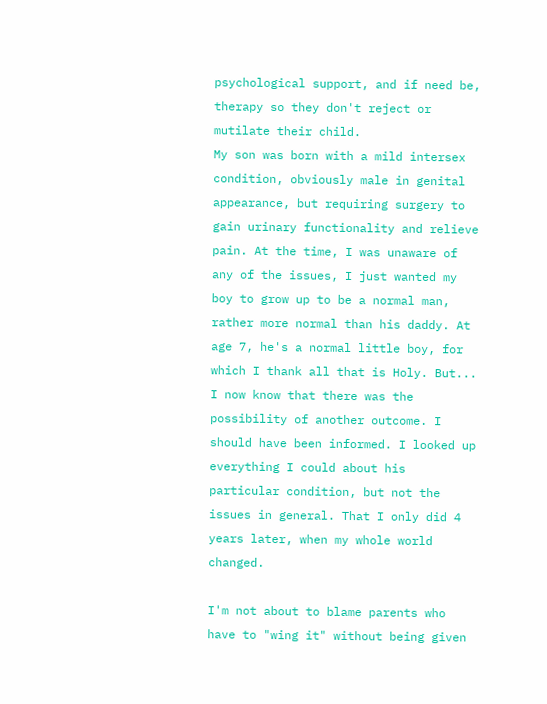psychological support, and if need be, therapy so they don't reject or mutilate their child.
My son was born with a mild intersex condition, obviously male in genital appearance, but requiring surgery to gain urinary functionality and relieve pain. At the time, I was unaware of any of the issues, I just wanted my boy to grow up to be a normal man, rather more normal than his daddy. At age 7, he's a normal little boy, for which I thank all that is Holy. But... I now know that there was the possibility of another outcome. I should have been informed. I looked up everything I could about his particular condition, but not the issues in general. That I only did 4 years later, when my whole world changed.

I'm not about to blame parents who have to "wing it" without being given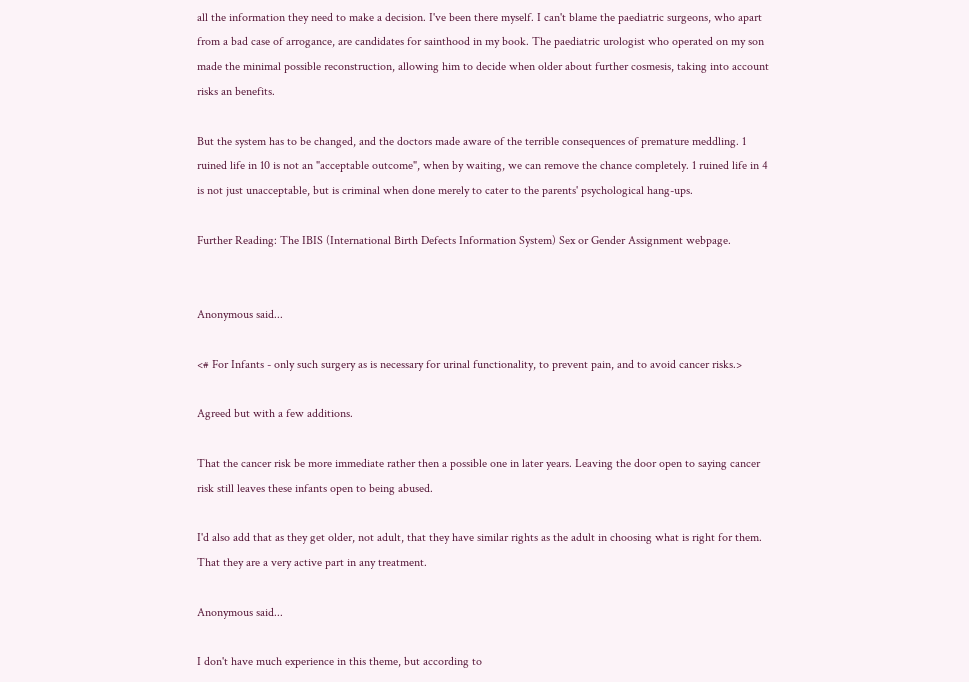all the information they need to make a decision. I've been there myself. I can't blame the paediatric surgeons, who apart from a bad case of arrogance, are candidates for sainthood in my book. The paediatric urologist who operated on my son made the minimal possible reconstruction, allowing him to decide when older about further cosmesis, taking into account risks an benefits.

But the system has to be changed, and the doctors made aware of the terrible consequences of premature meddling. 1 ruined life in 10 is not an "acceptable outcome", when by waiting, we can remove the chance completely. 1 ruined life in 4 is not just unacceptable, but is criminal when done merely to cater to the parents' psychological hang-ups.

Further Reading: The IBIS (International Birth Defects Information System) Sex or Gender Assignment webpage.


Anonymous said...

<# For Infants - only such surgery as is necessary for urinal functionality, to prevent pain, and to avoid cancer risks.>

Agreed but with a few additions.

That the cancer risk be more immediate rather then a possible one in later years. Leaving the door open to saying cancer risk still leaves these infants open to being abused.

I'd also add that as they get older, not adult, that they have similar rights as the adult in choosing what is right for them. That they are a very active part in any treatment.

Anonymous said...

I don't have much experience in this theme, but according to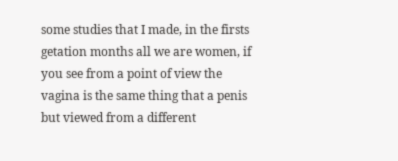some studies that I made, in the firsts getation months all we are women, if you see from a point of view the vagina is the same thing that a penis but viewed from a different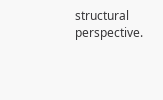structural perspective.